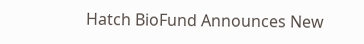Hatch BioFund Announces New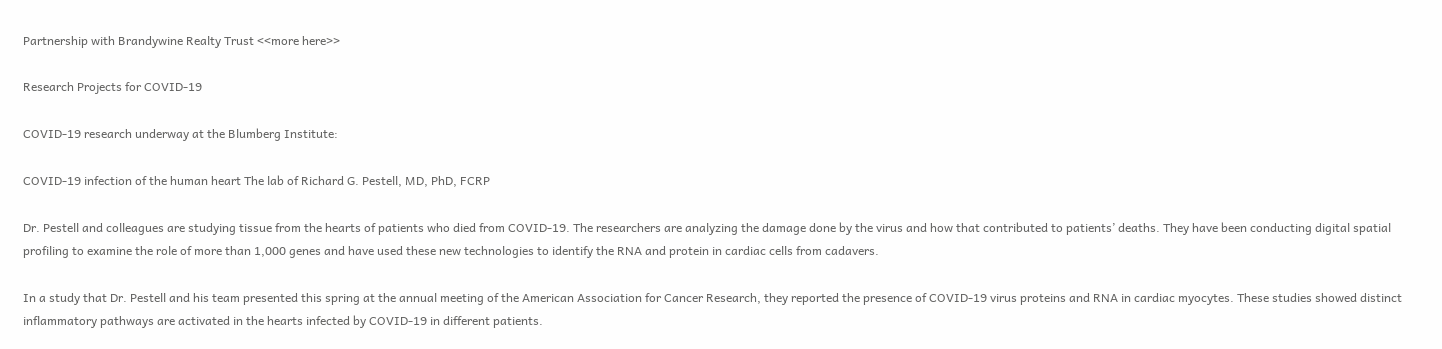Partnership with Brandywine Realty Trust <<more here>>

Research Projects for COVID-19

COVID-19 research underway at the Blumberg Institute:

COVID-19 infection of the human heart The lab of Richard G. Pestell, MD, PhD, FCRP

Dr. Pestell and colleagues are studying tissue from the hearts of patients who died from COVID-19. The researchers are analyzing the damage done by the virus and how that contributed to patients’ deaths. They have been conducting digital spatial profiling to examine the role of more than 1,000 genes and have used these new technologies to identify the RNA and protein in cardiac cells from cadavers.

In a study that Dr. Pestell and his team presented this spring at the annual meeting of the American Association for Cancer Research, they reported the presence of COVID-19 virus proteins and RNA in cardiac myocytes. These studies showed distinct inflammatory pathways are activated in the hearts infected by COVID-19 in different patients.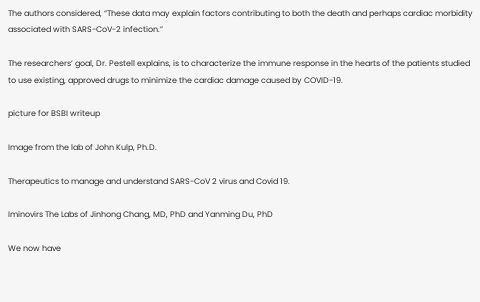The authors considered, “These data may explain factors contributing to both the death and perhaps cardiac morbidity associated with SARS-CoV-2 infection.”

The researchers’ goal, Dr. Pestell explains, is to characterize the immune response in the hearts of the patients studied to use existing, approved drugs to minimize the cardiac damage caused by COVID-19.

picture for BSBI writeup

Image from the lab of John Kulp, Ph.D.

Therapeutics to manage and understand SARS-CoV 2 virus and Covid 19.

Iminovirs The Labs of Jinhong Chang, MD, PhD and Yanming Du, PhD

We now have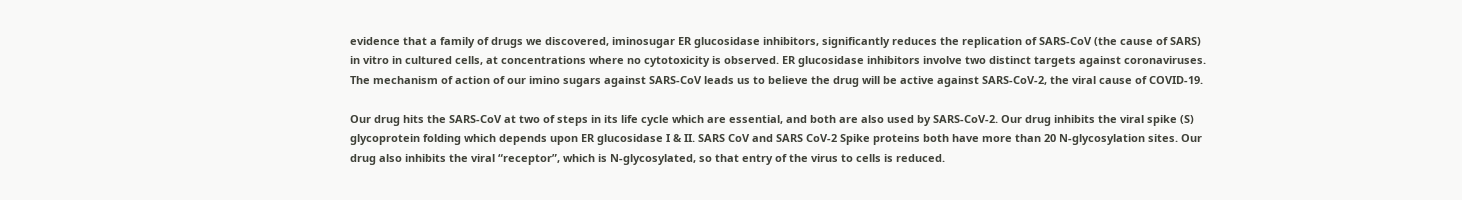evidence that a family of drugs we discovered, iminosugar ER glucosidase inhibitors, significantly reduces the replication of SARS-CoV (the cause of SARS) in vitro in cultured cells, at concentrations where no cytotoxicity is observed. ER glucosidase inhibitors involve two distinct targets against coronaviruses. The mechanism of action of our imino sugars against SARS-CoV leads us to believe the drug will be active against SARS-CoV-2, the viral cause of COVID-19.

Our drug hits the SARS-CoV at two of steps in its life cycle which are essential, and both are also used by SARS-CoV-2. Our drug inhibits the viral spike (S) glycoprotein folding which depends upon ER glucosidase I & II. SARS CoV and SARS CoV-2 Spike proteins both have more than 20 N-glycosylation sites. Our drug also inhibits the viral “receptor”, which is N-glycosylated, so that entry of the virus to cells is reduced.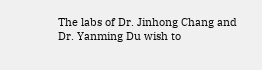The labs of Dr. Jinhong Chang and Dr. Yanming Du wish to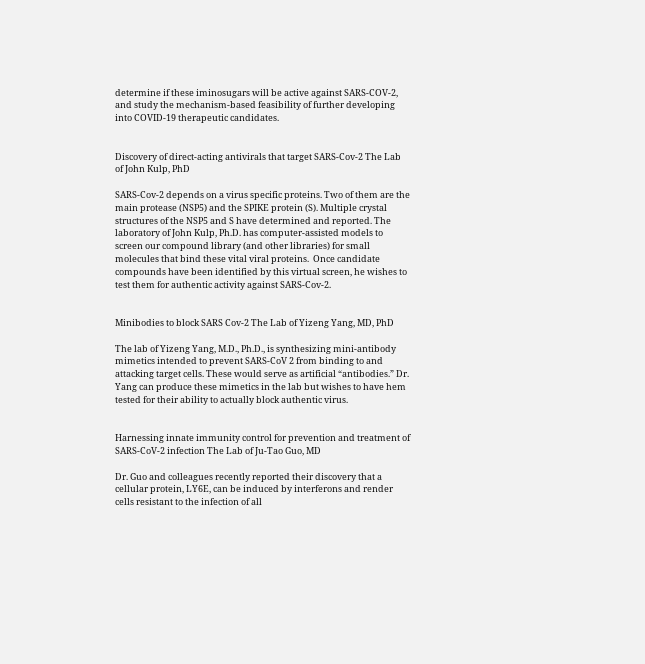determine if these iminosugars will be active against SARS-COV-2, and study the mechanism-based feasibility of further developing into COVID-19 therapeutic candidates.


Discovery of direct-acting antivirals that target SARS-Cov-2 The Lab of John Kulp, PhD

SARS-Cov-2 depends on a virus specific proteins. Two of them are the main protease (NSP5) and the SPIKE protein (S). Multiple crystal structures of the NSP5 and S have determined and reported. The laboratory of John Kulp, Ph.D. has computer-assisted models to screen our compound library (and other libraries) for small molecules that bind these vital viral proteins.  Once candidate compounds have been identified by this virtual screen, he wishes to test them for authentic activity against SARS-Cov-2.


Minibodies to block SARS Cov-2 The Lab of Yizeng Yang, MD, PhD

The lab of Yizeng Yang, M.D., Ph.D., is synthesizing mini-antibody mimetics intended to prevent SARS-CoV 2 from binding to and attacking target cells. These would serve as artificial “antibodies.” Dr. Yang can produce these mimetics in the lab but wishes to have hem tested for their ability to actually block authentic virus.


Harnessing innate immunity control for prevention and treatment of SARS-CoV-2 infection The Lab of Ju-Tao Guo, MD

Dr. Guo and colleagues recently reported their discovery that a cellular protein, LY6E, can be induced by interferons and render cells resistant to the infection of all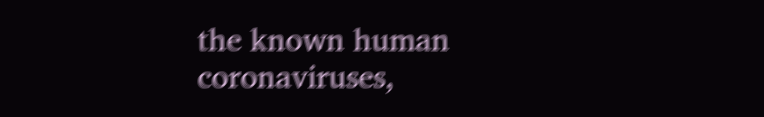the known human coronaviruses,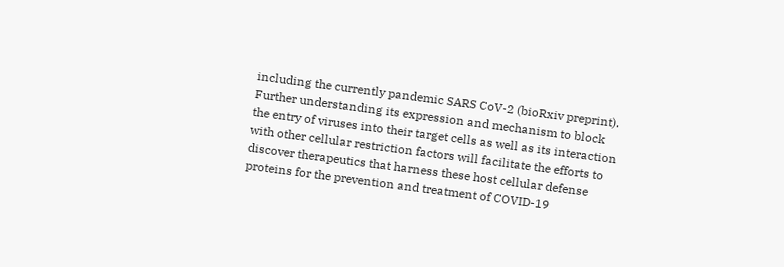including the currently pandemic SARS CoV-2 (bioRxiv preprint). Further understanding its expression and mechanism to block the entry of viruses into their target cells as well as its interaction with other cellular restriction factors will facilitate the efforts to discover therapeutics that harness these host cellular defense proteins for the prevention and treatment of COVID-19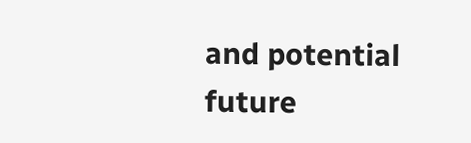and potential future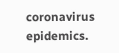coronavirus epidemics.